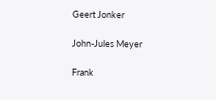Geert Jonker

John-Jules Meyer

Frank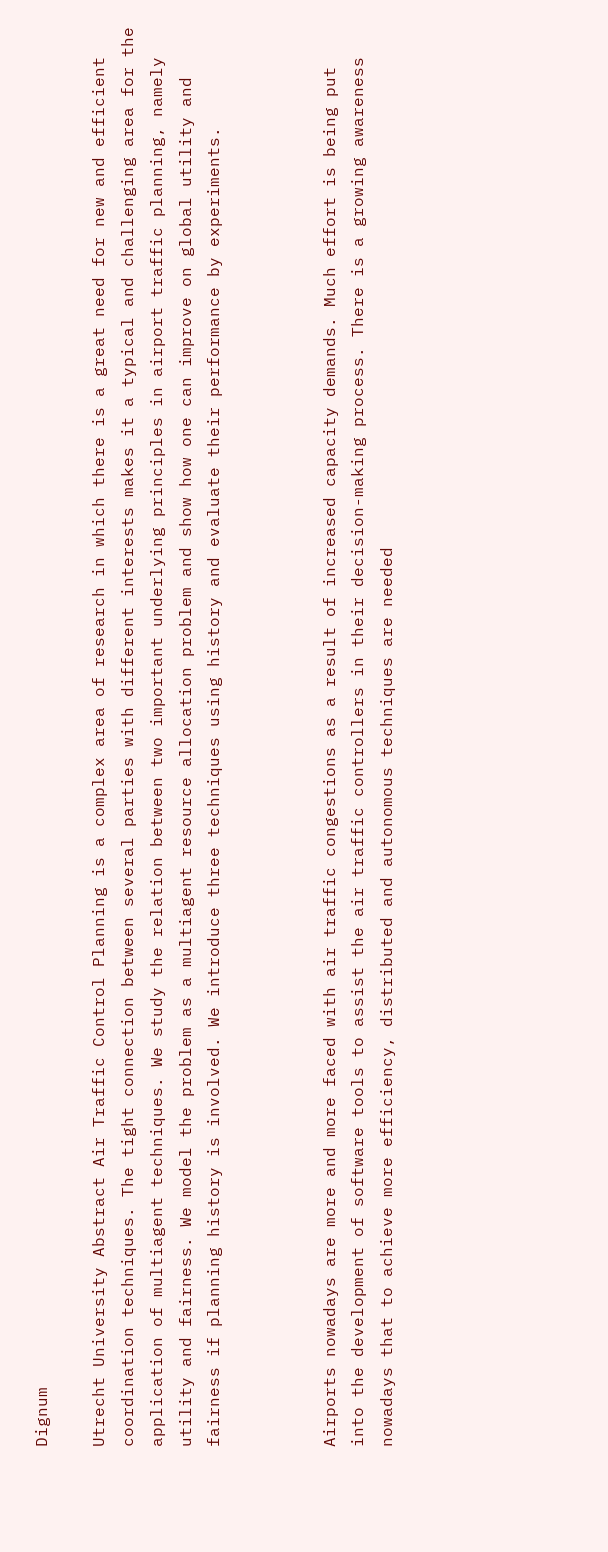Dignum

Utrecht University Abstract Air Traffic Control Planning is a complex area of research in which there is a great need for new and efficient coordination techniques. The tight connection between several parties with different interests makes it a typical and challenging area for the application of multiagent techniques. We study the relation between two important underlying principles in airport traffic planning, namely utility and fairness. We model the problem as a multiagent resource allocation problem and show how one can improve on global utility and fairness if planning history is involved. We introduce three techniques using history and evaluate their performance by experiments.



Airports nowadays are more and more faced with air traffic congestions as a result of increased capacity demands. Much effort is being put into the development of software tools to assist the air traffic controllers in their decision-making process. There is a growing awareness nowadays that to achieve more efficiency, distributed and autonomous techniques are needed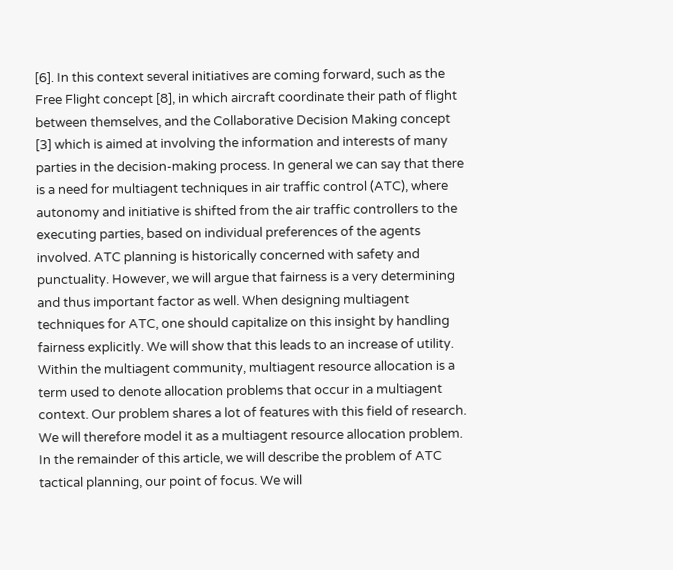[6]. In this context several initiatives are coming forward, such as the Free Flight concept [8], in which aircraft coordinate their path of flight between themselves, and the Collaborative Decision Making concept [3] which is aimed at involving the information and interests of many parties in the decision-making process. In general we can say that there is a need for multiagent techniques in air traffic control (ATC), where autonomy and initiative is shifted from the air traffic controllers to the executing parties, based on individual preferences of the agents involved. ATC planning is historically concerned with safety and punctuality. However, we will argue that fairness is a very determining and thus important factor as well. When designing multiagent techniques for ATC, one should capitalize on this insight by handling fairness explicitly. We will show that this leads to an increase of utility. Within the multiagent community, multiagent resource allocation is a term used to denote allocation problems that occur in a multiagent context. Our problem shares a lot of features with this field of research. We will therefore model it as a multiagent resource allocation problem. In the remainder of this article, we will describe the problem of ATC tactical planning, our point of focus. We will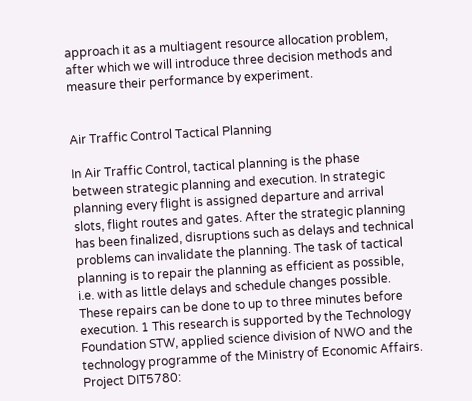approach it as a multiagent resource allocation problem, after which we will introduce three decision methods and measure their performance by experiment.


Air Traffic Control Tactical Planning

In Air Traffic Control, tactical planning is the phase between strategic planning and execution. In strategic planning every flight is assigned departure and arrival slots, flight routes and gates. After the strategic planning has been finalized, disruptions such as delays and technical problems can invalidate the planning. The task of tactical planning is to repair the planning as efficient as possible, i.e. with as little delays and schedule changes possible. These repairs can be done to up to three minutes before execution. 1 This research is supported by the Technology Foundation STW, applied science division of NWO and the technology programme of the Ministry of Economic Affairs. Project DIT5780: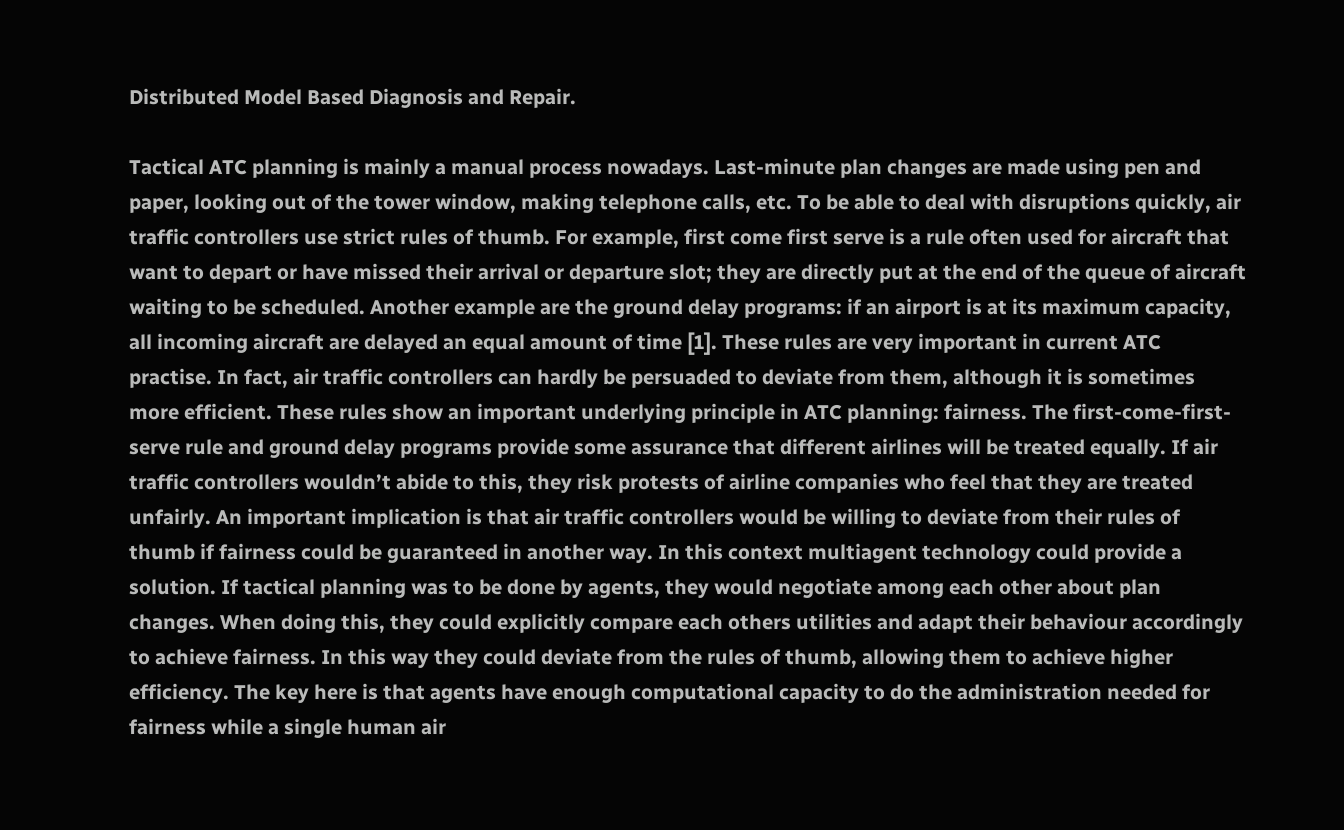Distributed Model Based Diagnosis and Repair.

Tactical ATC planning is mainly a manual process nowadays. Last-minute plan changes are made using pen and paper, looking out of the tower window, making telephone calls, etc. To be able to deal with disruptions quickly, air traffic controllers use strict rules of thumb. For example, first come first serve is a rule often used for aircraft that want to depart or have missed their arrival or departure slot; they are directly put at the end of the queue of aircraft waiting to be scheduled. Another example are the ground delay programs: if an airport is at its maximum capacity, all incoming aircraft are delayed an equal amount of time [1]. These rules are very important in current ATC practise. In fact, air traffic controllers can hardly be persuaded to deviate from them, although it is sometimes more efficient. These rules show an important underlying principle in ATC planning: fairness. The first-come-first-serve rule and ground delay programs provide some assurance that different airlines will be treated equally. If air traffic controllers wouldn’t abide to this, they risk protests of airline companies who feel that they are treated unfairly. An important implication is that air traffic controllers would be willing to deviate from their rules of thumb if fairness could be guaranteed in another way. In this context multiagent technology could provide a solution. If tactical planning was to be done by agents, they would negotiate among each other about plan changes. When doing this, they could explicitly compare each others utilities and adapt their behaviour accordingly to achieve fairness. In this way they could deviate from the rules of thumb, allowing them to achieve higher efficiency. The key here is that agents have enough computational capacity to do the administration needed for fairness while a single human air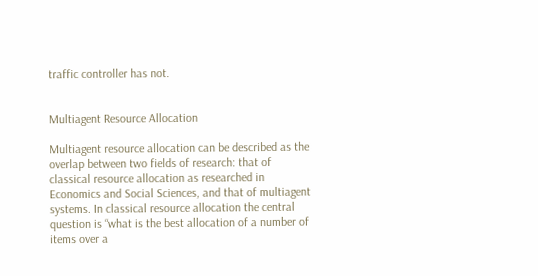traffic controller has not.


Multiagent Resource Allocation

Multiagent resource allocation can be described as the overlap between two fields of research: that of classical resource allocation as researched in Economics and Social Sciences, and that of multiagent systems. In classical resource allocation the central question is “what is the best allocation of a number of items over a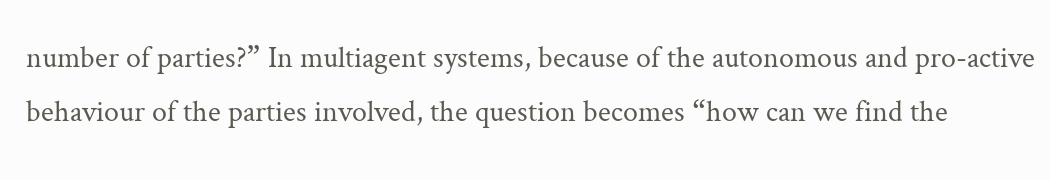number of parties?” In multiagent systems, because of the autonomous and pro-active behaviour of the parties involved, the question becomes “how can we find the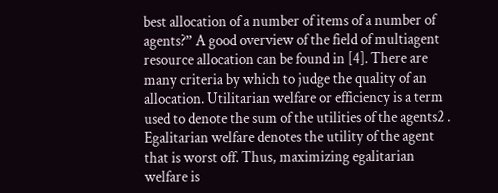best allocation of a number of items of a number of agents?” A good overview of the field of multiagent resource allocation can be found in [4]. There are many criteria by which to judge the quality of an allocation. Utilitarian welfare or efficiency is a term used to denote the sum of the utilities of the agents2 . Egalitarian welfare denotes the utility of the agent that is worst off. Thus, maximizing egalitarian welfare is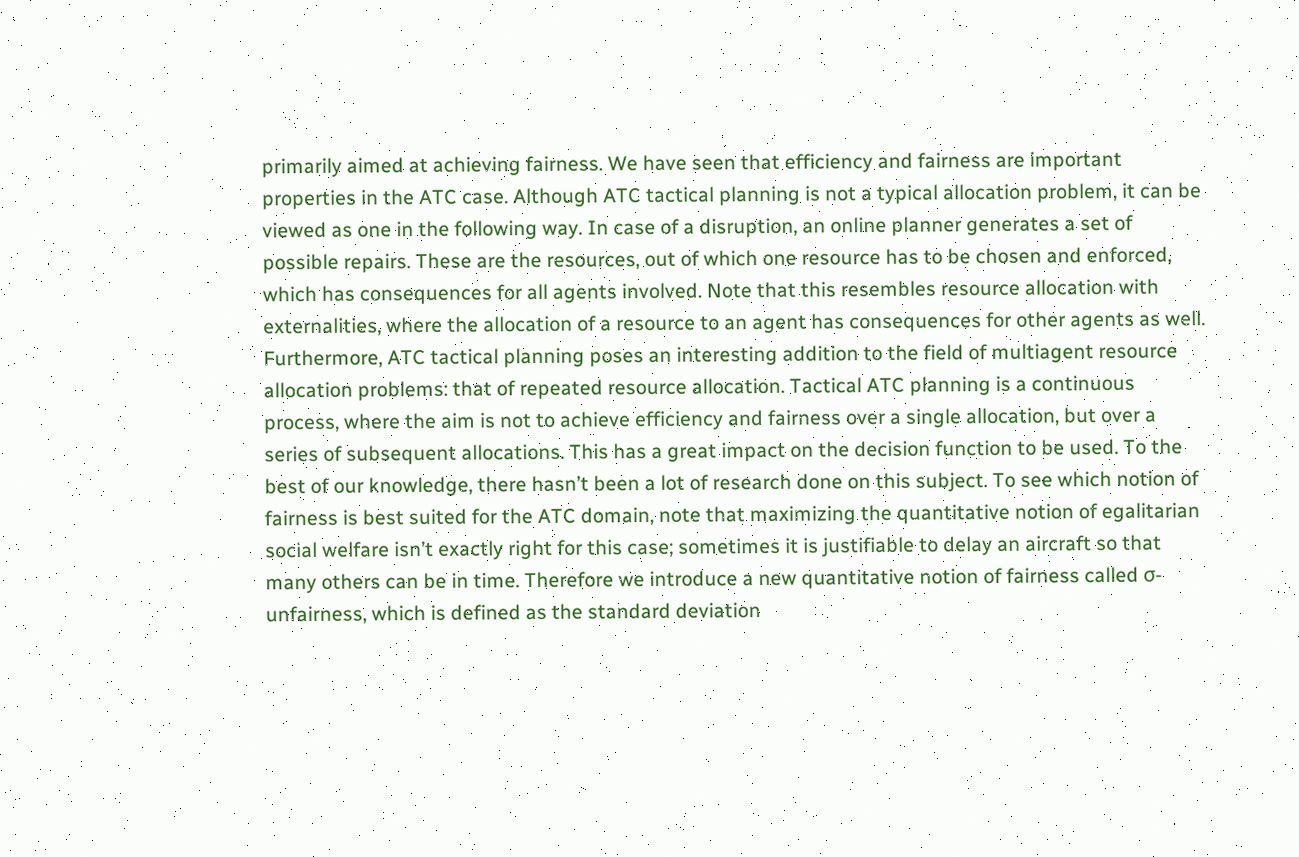primarily aimed at achieving fairness. We have seen that efficiency and fairness are important properties in the ATC case. Although ATC tactical planning is not a typical allocation problem, it can be viewed as one in the following way. In case of a disruption, an online planner generates a set of possible repairs. These are the resources, out of which one resource has to be chosen and enforced, which has consequences for all agents involved. Note that this resembles resource allocation with externalities, where the allocation of a resource to an agent has consequences for other agents as well. Furthermore, ATC tactical planning poses an interesting addition to the field of multiagent resource allocation problems: that of repeated resource allocation. Tactical ATC planning is a continuous process, where the aim is not to achieve efficiency and fairness over a single allocation, but over a series of subsequent allocations. This has a great impact on the decision function to be used. To the best of our knowledge, there hasn’t been a lot of research done on this subject. To see which notion of fairness is best suited for the ATC domain, note that maximizing the quantitative notion of egalitarian social welfare isn’t exactly right for this case; sometimes it is justifiable to delay an aircraft so that many others can be in time. Therefore we introduce a new quantitative notion of fairness called σ-unfairness, which is defined as the standard deviation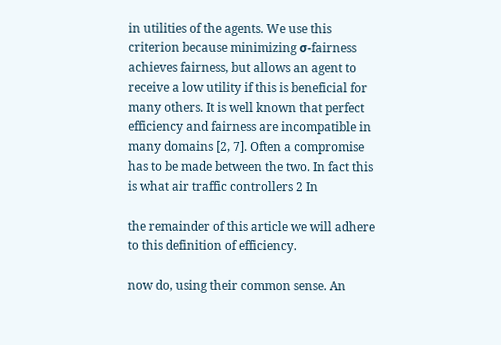in utilities of the agents. We use this criterion because minimizing σ-fairness achieves fairness, but allows an agent to receive a low utility if this is beneficial for many others. It is well known that perfect efficiency and fairness are incompatible in many domains [2, 7]. Often a compromise has to be made between the two. In fact this is what air traffic controllers 2 In

the remainder of this article we will adhere to this definition of efficiency.

now do, using their common sense. An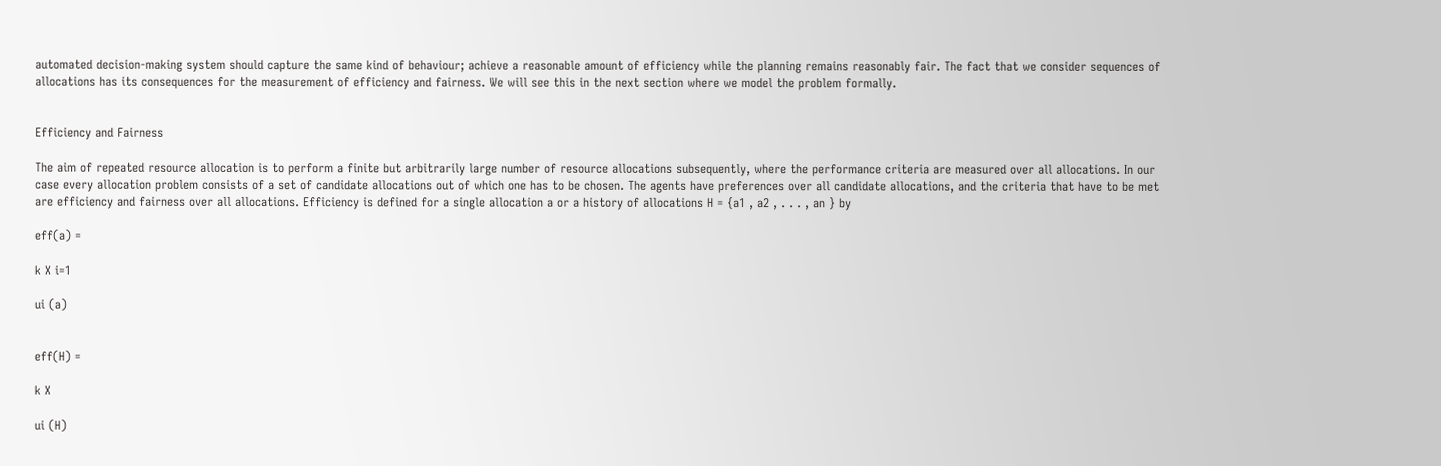automated decision-making system should capture the same kind of behaviour; achieve a reasonable amount of efficiency while the planning remains reasonably fair. The fact that we consider sequences of allocations has its consequences for the measurement of efficiency and fairness. We will see this in the next section where we model the problem formally.


Efficiency and Fairness

The aim of repeated resource allocation is to perform a finite but arbitrarily large number of resource allocations subsequently, where the performance criteria are measured over all allocations. In our case every allocation problem consists of a set of candidate allocations out of which one has to be chosen. The agents have preferences over all candidate allocations, and the criteria that have to be met are efficiency and fairness over all allocations. Efficiency is defined for a single allocation a or a history of allocations H = {a1 , a2 , . . . , an } by

eff(a) =

k X i=1

ui (a)


eff(H) =

k X

ui (H)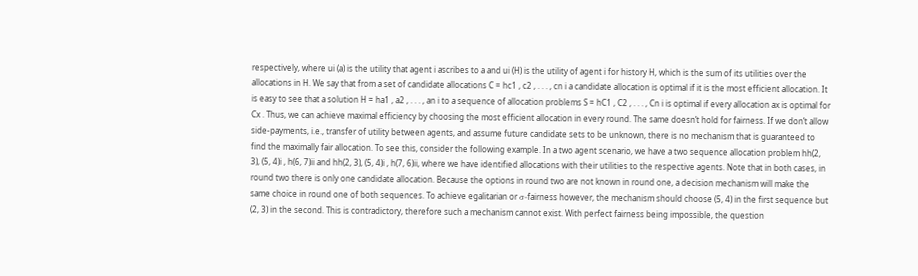respectively, where ui (a) is the utility that agent i ascribes to a and ui (H) is the utility of agent i for history H, which is the sum of its utilities over the allocations in H. We say that from a set of candidate allocations C = hc1 , c2 , . . . , cn i a candidate allocation is optimal if it is the most efficient allocation. It is easy to see that a solution H = ha1 , a2 , . . . , an i to a sequence of allocation problems S = hC1 , C2 , . . . , Cn i is optimal if every allocation ax is optimal for Cx . Thus, we can achieve maximal efficiency by choosing the most efficient allocation in every round. The same doesn’t hold for fairness. If we don’t allow side-payments, i.e., transfer of utility between agents, and assume future candidate sets to be unknown, there is no mechanism that is guaranteed to find the maximally fair allocation. To see this, consider the following example. In a two agent scenario, we have a two sequence allocation problem hh(2, 3), (5, 4)i , h(6, 7)ii and hh(2, 3), (5, 4)i , h(7, 6)ii, where we have identified allocations with their utilities to the respective agents. Note that in both cases, in round two there is only one candidate allocation. Because the options in round two are not known in round one, a decision mechanism will make the same choice in round one of both sequences. To achieve egalitarian or σ-fairness however, the mechanism should choose (5, 4) in the first sequence but (2, 3) in the second. This is contradictory, therefore such a mechanism cannot exist. With perfect fairness being impossible, the question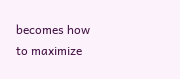becomes how to maximize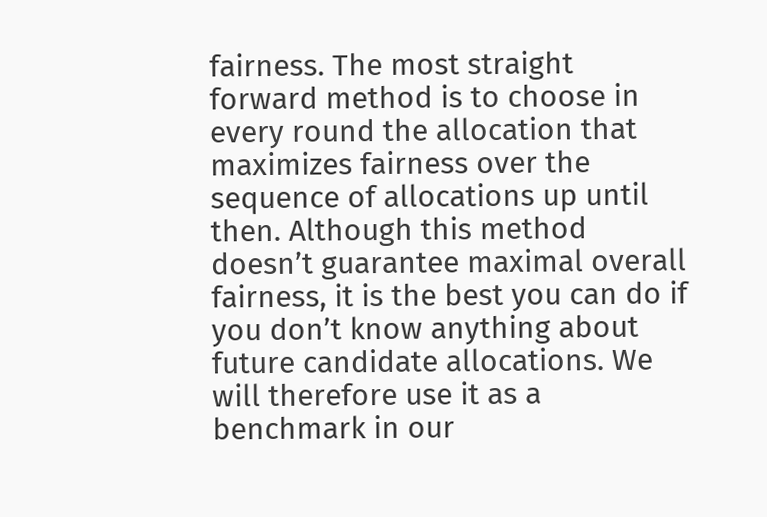fairness. The most straight forward method is to choose in every round the allocation that maximizes fairness over the sequence of allocations up until then. Although this method doesn’t guarantee maximal overall fairness, it is the best you can do if you don’t know anything about future candidate allocations. We will therefore use it as a benchmark in our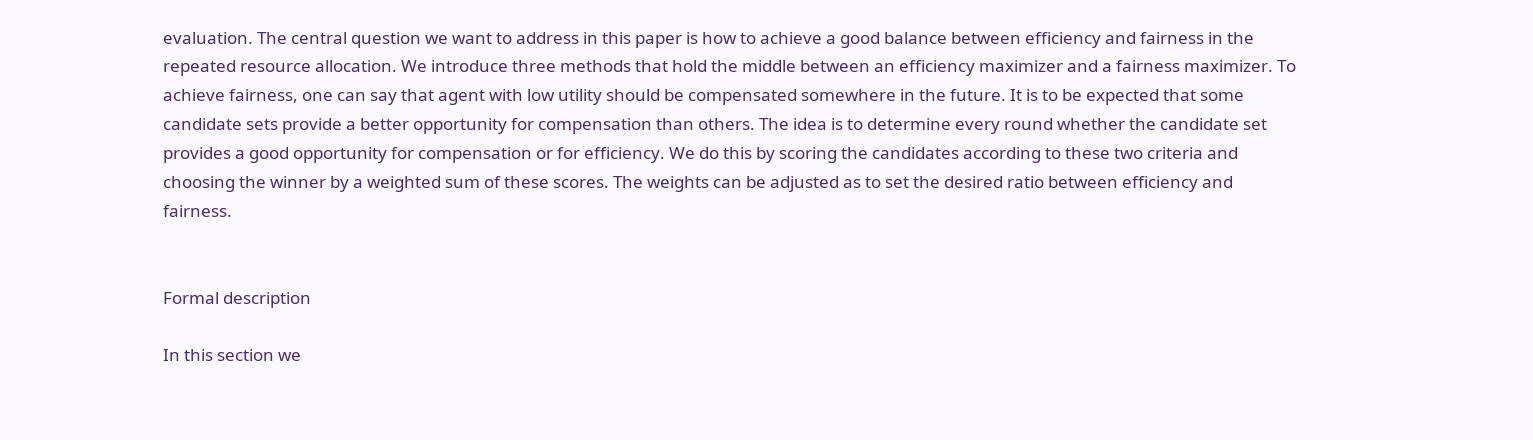evaluation. The central question we want to address in this paper is how to achieve a good balance between efficiency and fairness in the repeated resource allocation. We introduce three methods that hold the middle between an efficiency maximizer and a fairness maximizer. To achieve fairness, one can say that agent with low utility should be compensated somewhere in the future. It is to be expected that some candidate sets provide a better opportunity for compensation than others. The idea is to determine every round whether the candidate set provides a good opportunity for compensation or for efficiency. We do this by scoring the candidates according to these two criteria and choosing the winner by a weighted sum of these scores. The weights can be adjusted as to set the desired ratio between efficiency and fairness.


Formal description

In this section we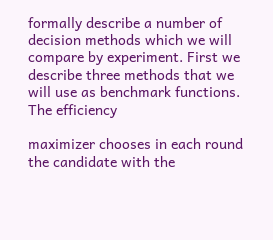formally describe a number of decision methods which we will compare by experiment. First we describe three methods that we will use as benchmark functions. The efficiency

maximizer chooses in each round the candidate with the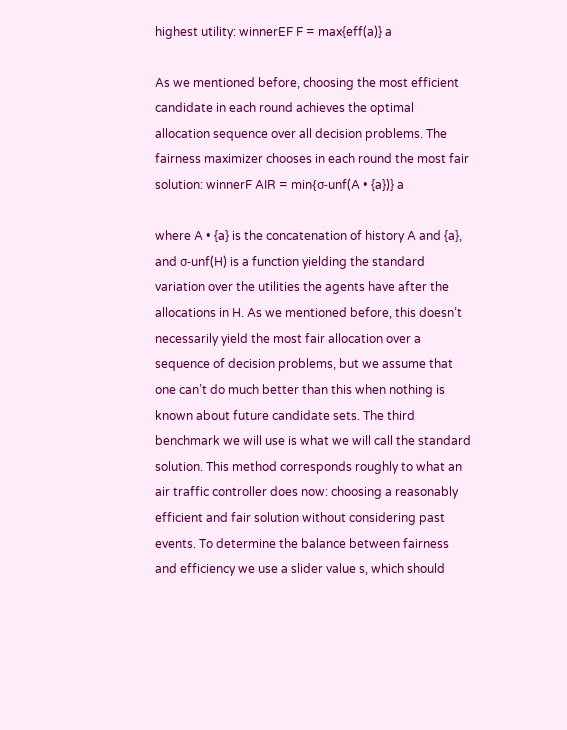highest utility: winnerEF F = max{eff(a)} a

As we mentioned before, choosing the most efficient candidate in each round achieves the optimal allocation sequence over all decision problems. The fairness maximizer chooses in each round the most fair solution: winnerF AIR = min{σ-unf(A • {a})} a

where A • {a} is the concatenation of history A and {a}, and σ-unf(H) is a function yielding the standard variation over the utilities the agents have after the allocations in H. As we mentioned before, this doesn’t necessarily yield the most fair allocation over a sequence of decision problems, but we assume that one can’t do much better than this when nothing is known about future candidate sets. The third benchmark we will use is what we will call the standard solution. This method corresponds roughly to what an air traffic controller does now: choosing a reasonably efficient and fair solution without considering past events. To determine the balance between fairness and efficiency we use a slider value s, which should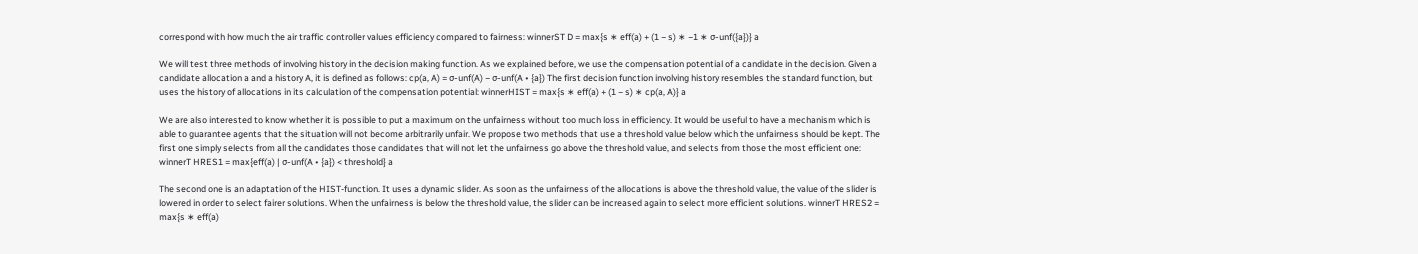correspond with how much the air traffic controller values efficiency compared to fairness: winnerST D = max{s ∗ eff(a) + (1 − s) ∗ −1 ∗ σ-unf({a})} a

We will test three methods of involving history in the decision making function. As we explained before, we use the compensation potential of a candidate in the decision. Given a candidate allocation a and a history A, it is defined as follows: cp(a, A) = σ-unf(A) − σ-unf(A • {a}) The first decision function involving history resembles the standard function, but uses the history of allocations in its calculation of the compensation potential: winnerHIST = max{s ∗ eff(a) + (1 − s) ∗ cp(a, A)} a

We are also interested to know whether it is possible to put a maximum on the unfairness without too much loss in efficiency. It would be useful to have a mechanism which is able to guarantee agents that the situation will not become arbitrarily unfair. We propose two methods that use a threshold value below which the unfairness should be kept. The first one simply selects from all the candidates those candidates that will not let the unfairness go above the threshold value, and selects from those the most efficient one: winnerT HRES1 = max{eff(a) | σ-unf(A • {a}) < threshold} a

The second one is an adaptation of the HIST-function. It uses a dynamic slider. As soon as the unfairness of the allocations is above the threshold value, the value of the slider is lowered in order to select fairer solutions. When the unfairness is below the threshold value, the slider can be increased again to select more efficient solutions. winnerT HRES2 = max{s ∗ eff(a)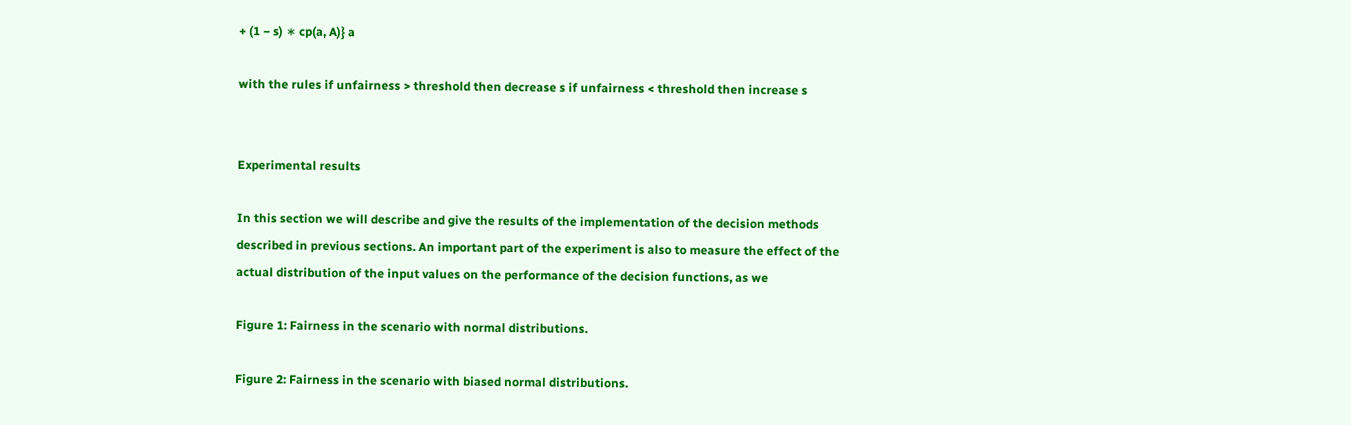+ (1 − s) ∗ cp(a, A)} a

with the rules if unfairness > threshold then decrease s if unfairness < threshold then increase s


Experimental results

In this section we will describe and give the results of the implementation of the decision methods described in previous sections. An important part of the experiment is also to measure the effect of the actual distribution of the input values on the performance of the decision functions, as we

Figure 1: Fairness in the scenario with normal distributions.

Figure 2: Fairness in the scenario with biased normal distributions.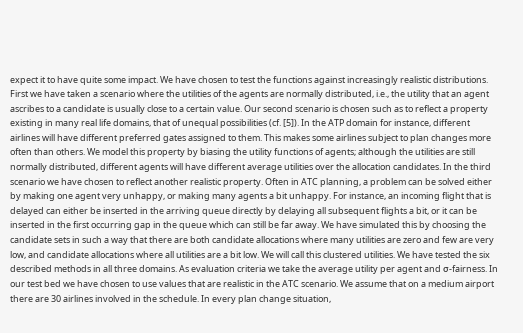expect it to have quite some impact. We have chosen to test the functions against increasingly realistic distributions. First we have taken a scenario where the utilities of the agents are normally distributed, i.e., the utility that an agent ascribes to a candidate is usually close to a certain value. Our second scenario is chosen such as to reflect a property existing in many real life domains, that of unequal possibilities (cf. [5]). In the ATP domain for instance, different airlines will have different preferred gates assigned to them. This makes some airlines subject to plan changes more often than others. We model this property by biasing the utility functions of agents; although the utilities are still normally distributed, different agents will have different average utilities over the allocation candidates. In the third scenario we have chosen to reflect another realistic property. Often in ATC planning, a problem can be solved either by making one agent very unhappy, or making many agents a bit unhappy. For instance, an incoming flight that is delayed can either be inserted in the arriving queue directly by delaying all subsequent flights a bit, or it can be inserted in the first occurring gap in the queue which can still be far away. We have simulated this by choosing the candidate sets in such a way that there are both candidate allocations where many utilities are zero and few are very low, and candidate allocations where all utilities are a bit low. We will call this clustered utilities. We have tested the six described methods in all three domains. As evaluation criteria we take the average utility per agent and σ-fairness. In our test bed we have chosen to use values that are realistic in the ATC scenario. We assume that on a medium airport there are 30 airlines involved in the schedule. In every plan change situation,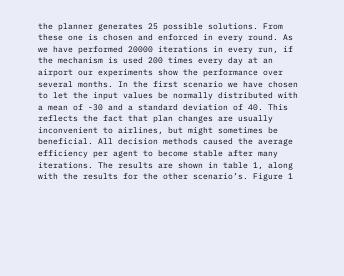the planner generates 25 possible solutions. From these one is chosen and enforced in every round. As we have performed 20000 iterations in every run, if the mechanism is used 200 times every day at an airport our experiments show the performance over several months. In the first scenario we have chosen to let the input values be normally distributed with a mean of -30 and a standard deviation of 40. This reflects the fact that plan changes are usually inconvenient to airlines, but might sometimes be beneficial. All decision methods caused the average efficiency per agent to become stable after many iterations. The results are shown in table 1, along with the results for the other scenario’s. Figure 1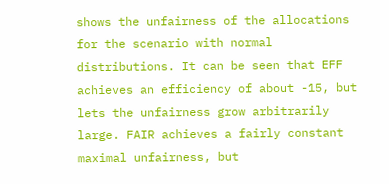shows the unfairness of the allocations for the scenario with normal distributions. It can be seen that EFF achieves an efficiency of about -15, but lets the unfairness grow arbitrarily large. FAIR achieves a fairly constant maximal unfairness, but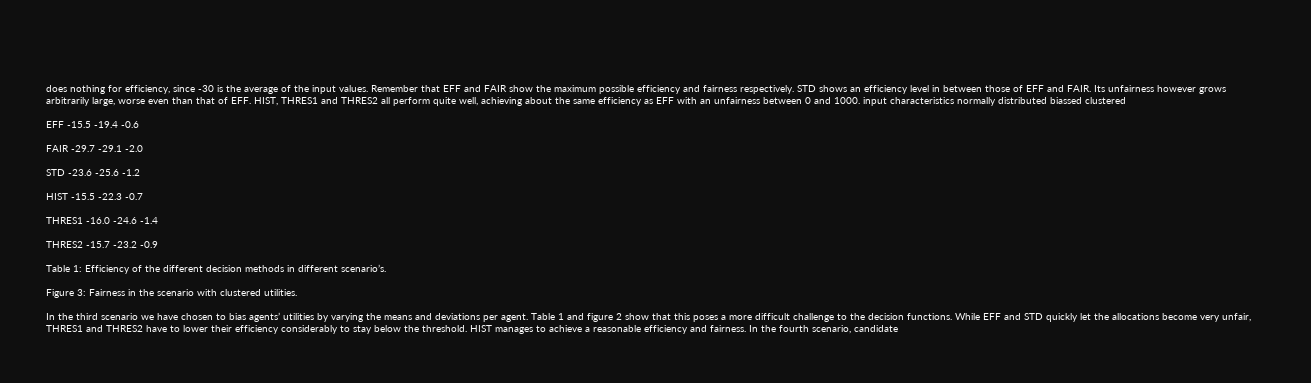does nothing for efficiency, since -30 is the average of the input values. Remember that EFF and FAIR show the maximum possible efficiency and fairness respectively. STD shows an efficiency level in between those of EFF and FAIR. Its unfairness however grows arbitrarily large, worse even than that of EFF. HIST, THRES1 and THRES2 all perform quite well, achieving about the same efficiency as EFF with an unfairness between 0 and 1000. input characteristics normally distributed biassed clustered

EFF -15.5 -19.4 -0.6

FAIR -29.7 -29.1 -2.0

STD -23.6 -25.6 -1.2

HIST -15.5 -22.3 -0.7

THRES1 -16.0 -24.6 -1.4

THRES2 -15.7 -23.2 -0.9

Table 1: Efficiency of the different decision methods in different scenario’s.

Figure 3: Fairness in the scenario with clustered utilities.

In the third scenario we have chosen to bias agents’ utilities by varying the means and deviations per agent. Table 1 and figure 2 show that this poses a more difficult challenge to the decision functions. While EFF and STD quickly let the allocations become very unfair, THRES1 and THRES2 have to lower their efficiency considerably to stay below the threshold. HIST manages to achieve a reasonable efficiency and fairness. In the fourth scenario, candidate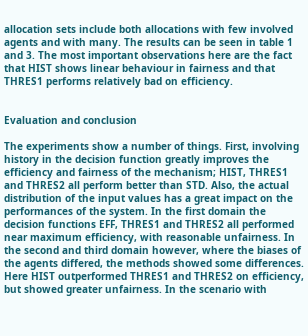allocation sets include both allocations with few involved agents and with many. The results can be seen in table 1 and 3. The most important observations here are the fact that HIST shows linear behaviour in fairness and that THRES1 performs relatively bad on efficiency.


Evaluation and conclusion

The experiments show a number of things. First, involving history in the decision function greatly improves the efficiency and fairness of the mechanism; HIST, THRES1 and THRES2 all perform better than STD. Also, the actual distribution of the input values has a great impact on the performances of the system. In the first domain the decision functions EFF, THRES1 and THRES2 all performed near maximum efficiency, with reasonable unfairness. In the second and third domain however, where the biases of the agents differed, the methods showed some differences. Here HIST outperformed THRES1 and THRES2 on efficiency, but showed greater unfairness. In the scenario with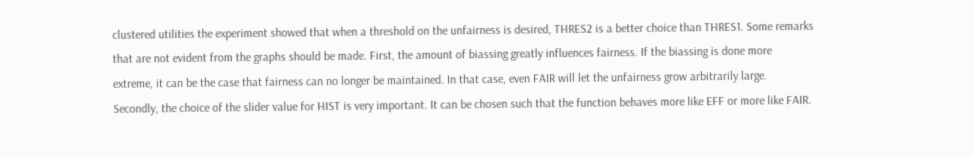clustered utilities the experiment showed that when a threshold on the unfairness is desired, THRES2 is a better choice than THRES1. Some remarks that are not evident from the graphs should be made. First, the amount of biassing greatly influences fairness. If the biassing is done more extreme, it can be the case that fairness can no longer be maintained. In that case, even FAIR will let the unfairness grow arbitrarily large. Secondly, the choice of the slider value for HIST is very important. It can be chosen such that the function behaves more like EFF or more like FAIR.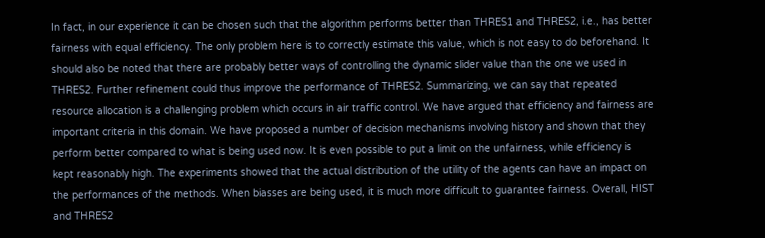In fact, in our experience it can be chosen such that the algorithm performs better than THRES1 and THRES2, i.e., has better fairness with equal efficiency. The only problem here is to correctly estimate this value, which is not easy to do beforehand. It should also be noted that there are probably better ways of controlling the dynamic slider value than the one we used in THRES2. Further refinement could thus improve the performance of THRES2. Summarizing, we can say that repeated resource allocation is a challenging problem which occurs in air traffic control. We have argued that efficiency and fairness are important criteria in this domain. We have proposed a number of decision mechanisms involving history and shown that they perform better compared to what is being used now. It is even possible to put a limit on the unfairness, while efficiency is kept reasonably high. The experiments showed that the actual distribution of the utility of the agents can have an impact on the performances of the methods. When biasses are being used, it is much more difficult to guarantee fairness. Overall, HIST and THRES2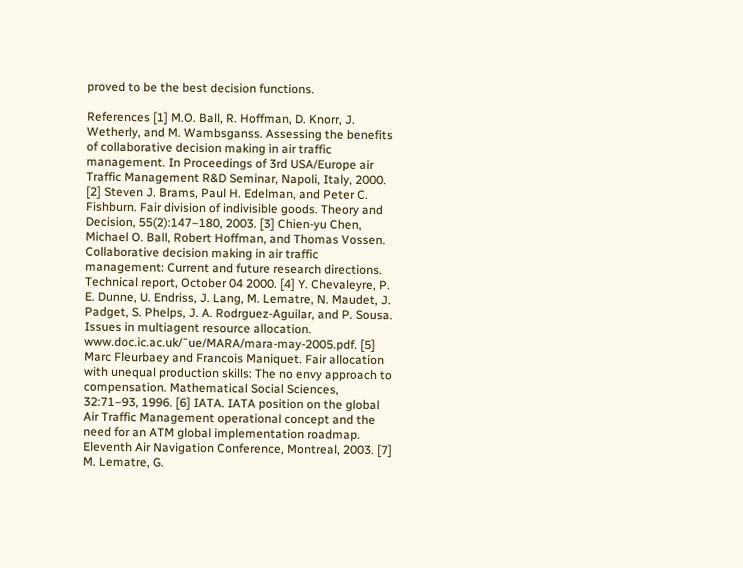proved to be the best decision functions.

References [1] M.O. Ball, R. Hoffman, D. Knorr, J. Wetherly, and M. Wambsganss. Assessing the benefits of collaborative decision making in air traffic management. In Proceedings of 3rd USA/Europe air Traffic Management R&D Seminar, Napoli, Italy, 2000. [2] Steven J. Brams, Paul H. Edelman, and Peter C. Fishburn. Fair division of indivisible goods. Theory and Decision, 55(2):147–180, 2003. [3] Chien-yu Chen, Michael O. Ball, Robert Hoffman, and Thomas Vossen. Collaborative decision making in air traffic management: Current and future research directions. Technical report, October 04 2000. [4] Y. Chevaleyre, P. E. Dunne, U. Endriss, J. Lang, M. Lematre, N. Maudet, J. Padget, S. Phelps, J. A. Rodrguez-Aguilar, and P. Sousa. Issues in multiagent resource allocation. www.doc.ic.ac.uk/˜ue/MARA/mara-may-2005.pdf. [5] Marc Fleurbaey and Francois Maniquet. Fair allocation with unequal production skills: The no envy approach to compensation. Mathematical Social Sciences, 32:71–93, 1996. [6] IATA. IATA position on the global Air Traffic Management operational concept and the need for an ATM global implementation roadmap. Eleventh Air Navigation Conference, Montreal, 2003. [7] M. Lematre, G.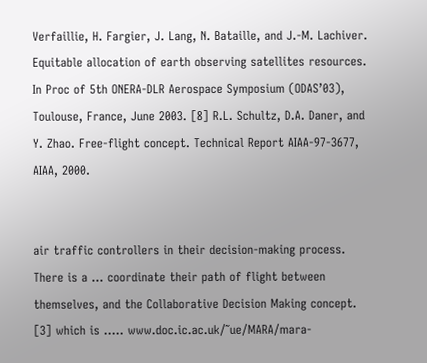Verfaillie, H. Fargier, J. Lang, N. Bataille, and J.-M. Lachiver. Equitable allocation of earth observing satellites resources. In Proc of 5th ONERA-DLR Aerospace Symposium (ODAS’03), Toulouse, France, June 2003. [8] R.L. Schultz, D.A. Daner, and Y. Zhao. Free-flight concept. Technical Report AIAA-97-3677, AIAA, 2000.


air traffic controllers in their decision-making process. There is a ... coordinate their path of flight between themselves, and the Collaborative Decision Making concept. [3] which is ..... www.doc.ic.ac.uk/˜ue/MARA/mara-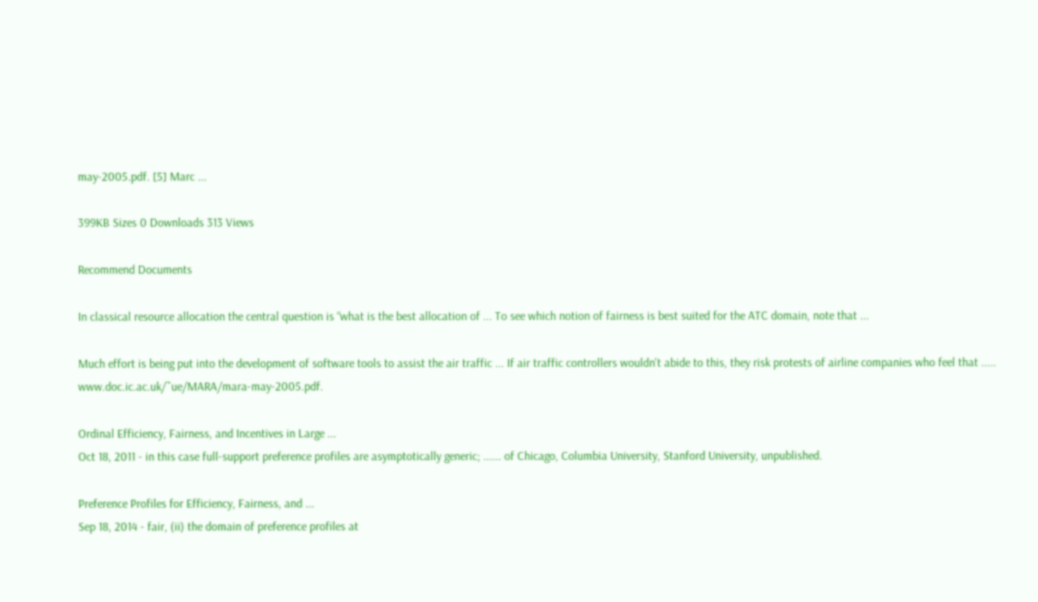may-2005.pdf. [5] Marc ...

399KB Sizes 0 Downloads 313 Views

Recommend Documents

In classical resource allocation the central question is “what is the best allocation of ... To see which notion of fairness is best suited for the ATC domain, note that ...

Much effort is being put into the development of software tools to assist the air traffic ... If air traffic controllers wouldn't abide to this, they risk protests of airline companies who feel that ..... www.doc.ic.ac.uk/˜ue/MARA/mara-may-2005.pdf.

Ordinal Efficiency, Fairness, and Incentives in Large ...
Oct 18, 2011 - in this case full-support preference profiles are asymptotically generic; ...... of Chicago, Columbia University, Stanford University, unpublished.

Preference Profiles for Efficiency, Fairness, and ...
Sep 18, 2014 - fair, (ii) the domain of preference profiles at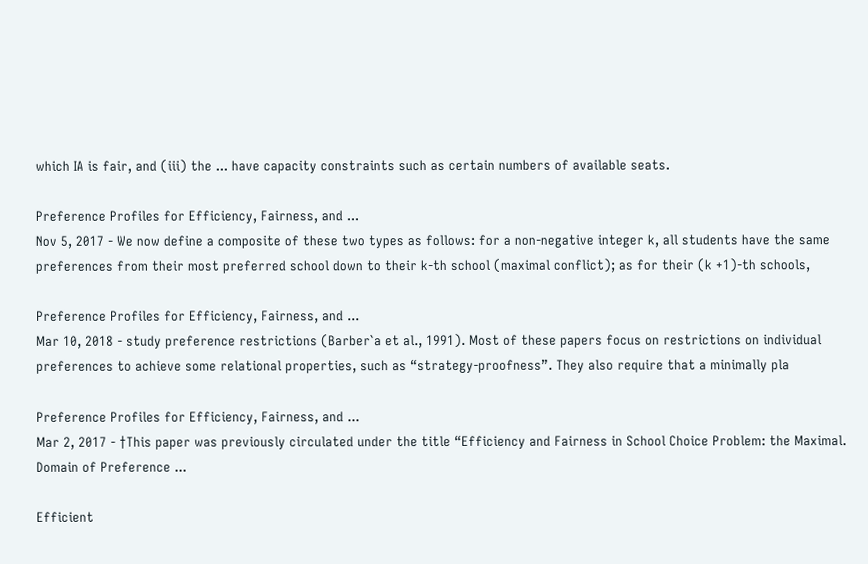which IA is fair, and (iii) the ... have capacity constraints such as certain numbers of available seats.

Preference Profiles for Efficiency, Fairness, and ...
Nov 5, 2017 - We now define a composite of these two types as follows: for a non-negative integer k, all students have the same preferences from their most preferred school down to their k-th school (maximal conflict); as for their (k +1)-th schools,

Preference Profiles for Efficiency, Fairness, and ...
Mar 10, 2018 - study preference restrictions (Barber`a et al., 1991). Most of these papers focus on restrictions on individual preferences to achieve some relational properties, such as “strategy-proofness”. They also require that a minimally pla

Preference Profiles for Efficiency, Fairness, and ...
Mar 2, 2017 - †This paper was previously circulated under the title “Efficiency and Fairness in School Choice Problem: the Maximal. Domain of Preference ...

Efficient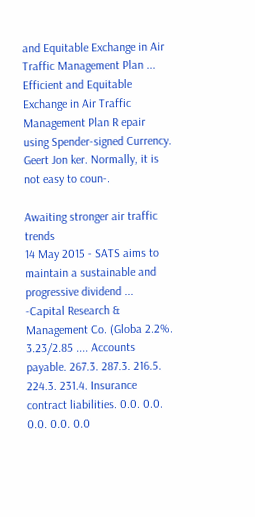and Equitable Exchange in Air Traffic Management Plan ...
Efficient and Equitable Exchange in Air Traffic Management Plan R epair using Spender-signed Currency. Geert Jon ker. Normally, it is not easy to coun-.

Awaiting stronger air traffic trends
14 May 2015 - SATS aims to maintain a sustainable and progressive dividend ... -Capital Research & Management Co. (Globa 2.2%. 3.23/2.85 .... Accounts payable. 267.3. 287.3. 216.5. 224.3. 231.4. Insurance contract liabilities. 0.0. 0.0. 0.0. 0.0. 0.0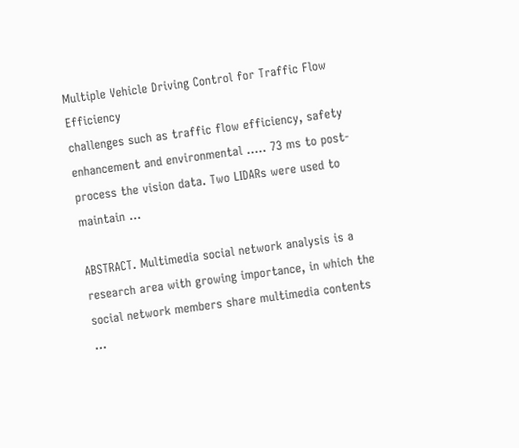Multiple Vehicle Driving Control for Traffic Flow Efficiency
challenges such as traffic flow efficiency, safety enhancement and environmental ..... 73 ms to post-process the vision data. Two LIDARs were used to maintain ...

ABSTRACT. Multimedia social network analysis is a research area with growing importance, in which the social network members share multimedia contents ...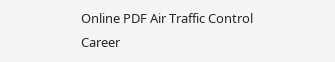Online PDF Air Traffic Control Career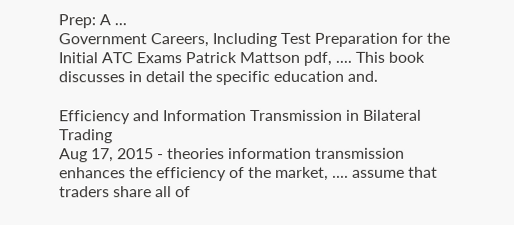Prep: A ...
Government Careers, Including Test Preparation for the Initial ATC Exams Patrick Mattson pdf, .... This book discusses in detail the specific education and.

Efficiency and Information Transmission in Bilateral Trading
Aug 17, 2015 - theories information transmission enhances the efficiency of the market, .... assume that traders share all of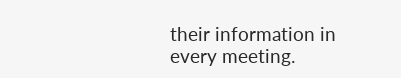their information in every meeting.